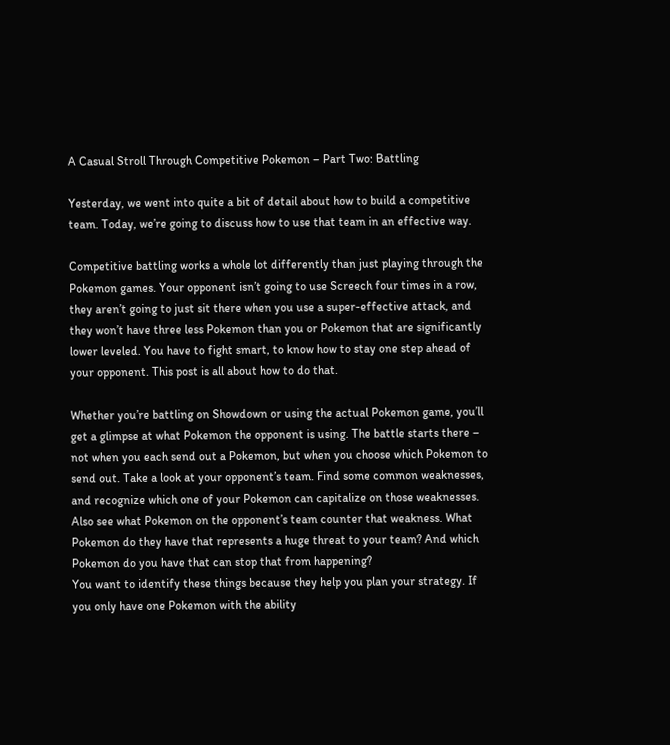A Casual Stroll Through Competitive Pokemon – Part Two: Battling

Yesterday, we went into quite a bit of detail about how to build a competitive team. Today, we’re going to discuss how to use that team in an effective way.

Competitive battling works a whole lot differently than just playing through the Pokemon games. Your opponent isn’t going to use Screech four times in a row, they aren’t going to just sit there when you use a super-effective attack, and they won’t have three less Pokemon than you or Pokemon that are significantly lower leveled. You have to fight smart, to know how to stay one step ahead of your opponent. This post is all about how to do that.

Whether you’re battling on Showdown or using the actual Pokemon game, you’ll get a glimpse at what Pokemon the opponent is using. The battle starts there – not when you each send out a Pokemon, but when you choose which Pokemon to send out. Take a look at your opponent’s team. Find some common weaknesses, and recognize which one of your Pokemon can capitalize on those weaknesses. Also see what Pokemon on the opponent’s team counter that weakness. What Pokemon do they have that represents a huge threat to your team? And which Pokemon do you have that can stop that from happening?
You want to identify these things because they help you plan your strategy. If you only have one Pokemon with the ability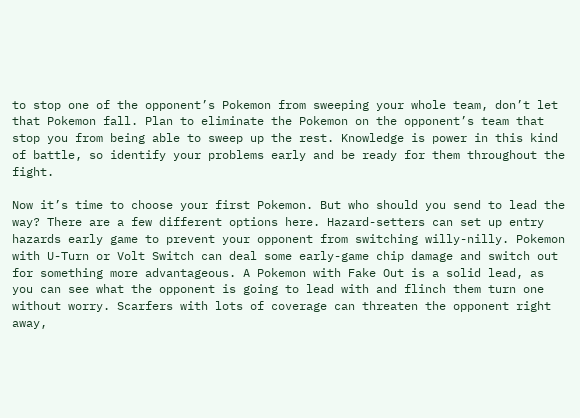to stop one of the opponent’s Pokemon from sweeping your whole team, don’t let that Pokemon fall. Plan to eliminate the Pokemon on the opponent’s team that stop you from being able to sweep up the rest. Knowledge is power in this kind of battle, so identify your problems early and be ready for them throughout the fight.

Now it’s time to choose your first Pokemon. But who should you send to lead the way? There are a few different options here. Hazard-setters can set up entry hazards early game to prevent your opponent from switching willy-nilly. Pokemon with U-Turn or Volt Switch can deal some early-game chip damage and switch out for something more advantageous. A Pokemon with Fake Out is a solid lead, as you can see what the opponent is going to lead with and flinch them turn one without worry. Scarfers with lots of coverage can threaten the opponent right away,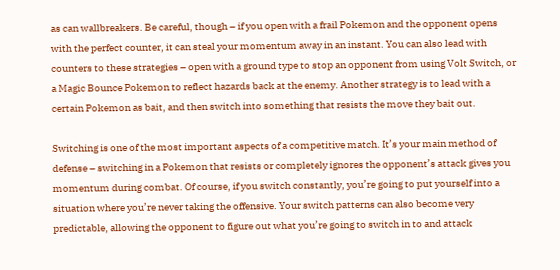as can wallbreakers. Be careful, though – if you open with a frail Pokemon and the opponent opens with the perfect counter, it can steal your momentum away in an instant. You can also lead with counters to these strategies – open with a ground type to stop an opponent from using Volt Switch, or a Magic Bounce Pokemon to reflect hazards back at the enemy. Another strategy is to lead with a certain Pokemon as bait, and then switch into something that resists the move they bait out.

Switching is one of the most important aspects of a competitive match. It’s your main method of defense – switching in a Pokemon that resists or completely ignores the opponent’s attack gives you momentum during combat. Of course, if you switch constantly, you’re going to put yourself into a situation where you’re never taking the offensive. Your switch patterns can also become very predictable, allowing the opponent to figure out what you’re going to switch in to and attack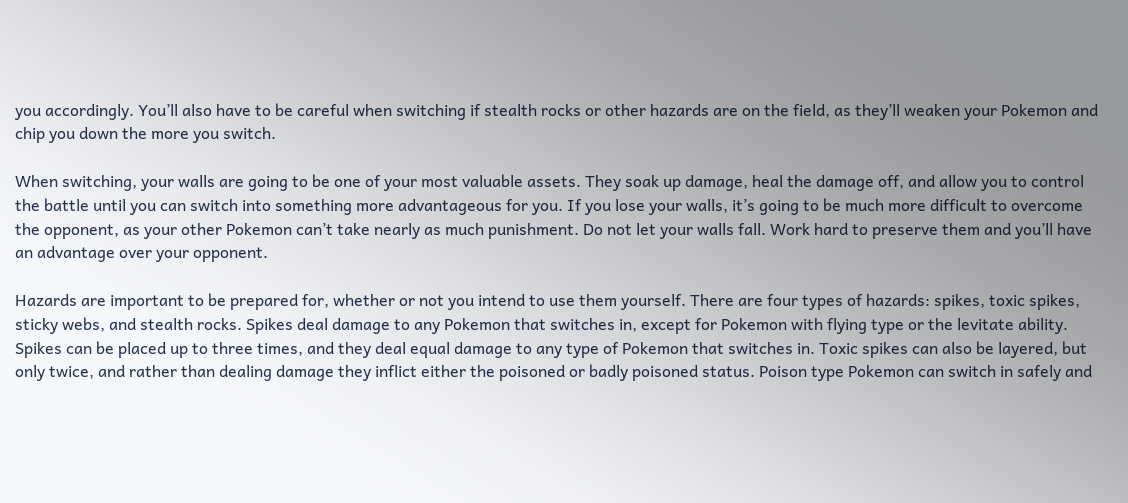you accordingly. You’ll also have to be careful when switching if stealth rocks or other hazards are on the field, as they’ll weaken your Pokemon and chip you down the more you switch.

When switching, your walls are going to be one of your most valuable assets. They soak up damage, heal the damage off, and allow you to control the battle until you can switch into something more advantageous for you. If you lose your walls, it’s going to be much more difficult to overcome the opponent, as your other Pokemon can’t take nearly as much punishment. Do not let your walls fall. Work hard to preserve them and you’ll have an advantage over your opponent.

Hazards are important to be prepared for, whether or not you intend to use them yourself. There are four types of hazards: spikes, toxic spikes, sticky webs, and stealth rocks. Spikes deal damage to any Pokemon that switches in, except for Pokemon with flying type or the levitate ability. Spikes can be placed up to three times, and they deal equal damage to any type of Pokemon that switches in. Toxic spikes can also be layered, but only twice, and rather than dealing damage they inflict either the poisoned or badly poisoned status. Poison type Pokemon can switch in safely and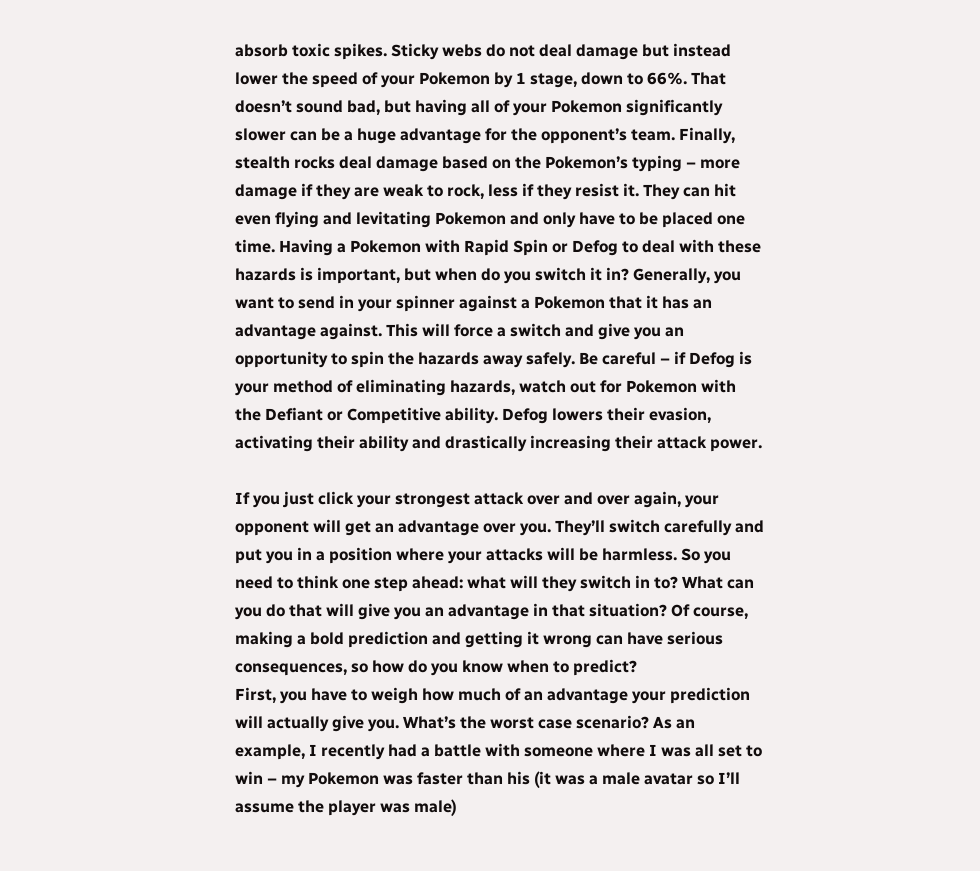absorb toxic spikes. Sticky webs do not deal damage but instead lower the speed of your Pokemon by 1 stage, down to 66%. That doesn’t sound bad, but having all of your Pokemon significantly slower can be a huge advantage for the opponent’s team. Finally, stealth rocks deal damage based on the Pokemon’s typing – more damage if they are weak to rock, less if they resist it. They can hit even flying and levitating Pokemon and only have to be placed one time. Having a Pokemon with Rapid Spin or Defog to deal with these hazards is important, but when do you switch it in? Generally, you want to send in your spinner against a Pokemon that it has an advantage against. This will force a switch and give you an opportunity to spin the hazards away safely. Be careful – if Defog is your method of eliminating hazards, watch out for Pokemon with the Defiant or Competitive ability. Defog lowers their evasion, activating their ability and drastically increasing their attack power.

If you just click your strongest attack over and over again, your opponent will get an advantage over you. They’ll switch carefully and put you in a position where your attacks will be harmless. So you need to think one step ahead: what will they switch in to? What can you do that will give you an advantage in that situation? Of course, making a bold prediction and getting it wrong can have serious consequences, so how do you know when to predict?
First, you have to weigh how much of an advantage your prediction will actually give you. What’s the worst case scenario? As an example, I recently had a battle with someone where I was all set to win – my Pokemon was faster than his (it was a male avatar so I’ll assume the player was male)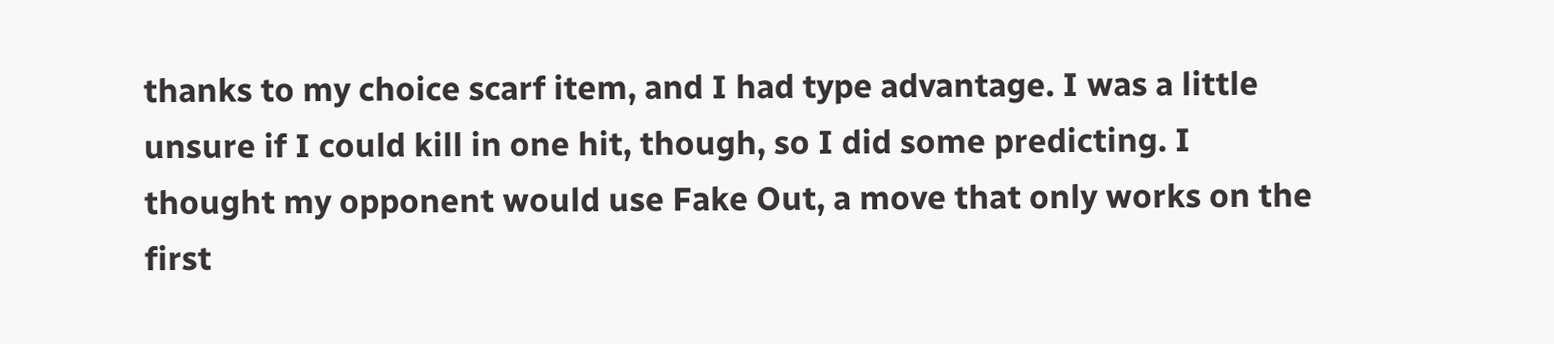thanks to my choice scarf item, and I had type advantage. I was a little unsure if I could kill in one hit, though, so I did some predicting. I thought my opponent would use Fake Out, a move that only works on the first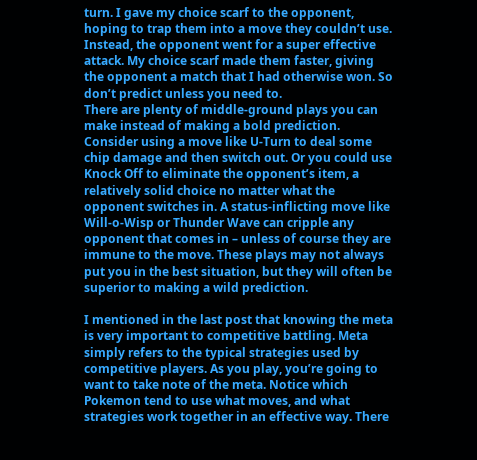turn. I gave my choice scarf to the opponent, hoping to trap them into a move they couldn’t use. Instead, the opponent went for a super effective attack. My choice scarf made them faster, giving the opponent a match that I had otherwise won. So don’t predict unless you need to.
There are plenty of middle-ground plays you can make instead of making a bold prediction. Consider using a move like U-Turn to deal some chip damage and then switch out. Or you could use Knock Off to eliminate the opponent’s item, a relatively solid choice no matter what the opponent switches in. A status-inflicting move like Will-o-Wisp or Thunder Wave can cripple any opponent that comes in – unless of course they are immune to the move. These plays may not always put you in the best situation, but they will often be superior to making a wild prediction.

I mentioned in the last post that knowing the meta is very important to competitive battling. Meta simply refers to the typical strategies used by competitive players. As you play, you’re going to want to take note of the meta. Notice which Pokemon tend to use what moves, and what strategies work together in an effective way. There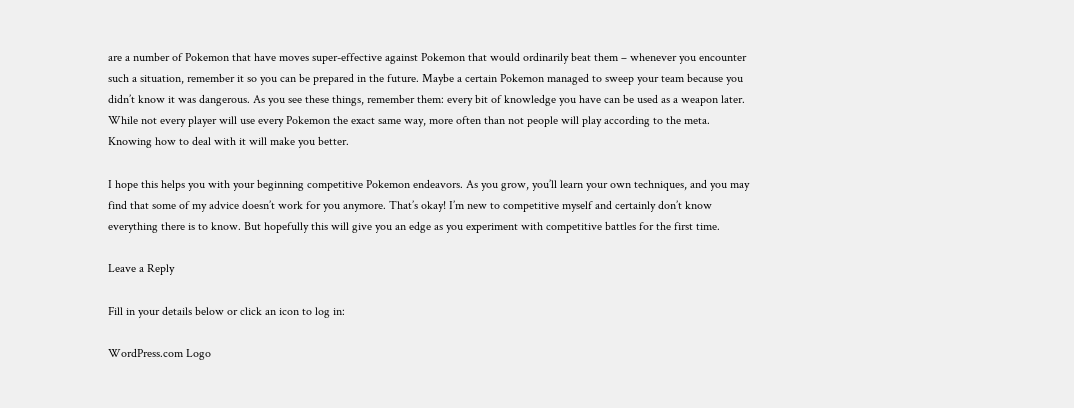are a number of Pokemon that have moves super-effective against Pokemon that would ordinarily beat them – whenever you encounter such a situation, remember it so you can be prepared in the future. Maybe a certain Pokemon managed to sweep your team because you didn’t know it was dangerous. As you see these things, remember them: every bit of knowledge you have can be used as a weapon later. While not every player will use every Pokemon the exact same way, more often than not people will play according to the meta. Knowing how to deal with it will make you better.

I hope this helps you with your beginning competitive Pokemon endeavors. As you grow, you’ll learn your own techniques, and you may find that some of my advice doesn’t work for you anymore. That’s okay! I’m new to competitive myself and certainly don’t know everything there is to know. But hopefully this will give you an edge as you experiment with competitive battles for the first time.

Leave a Reply

Fill in your details below or click an icon to log in:

WordPress.com Logo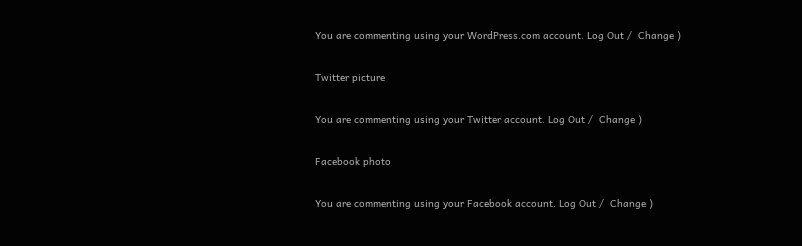You are commenting using your WordPress.com account. Log Out /  Change )

Twitter picture

You are commenting using your Twitter account. Log Out /  Change )

Facebook photo

You are commenting using your Facebook account. Log Out /  Change )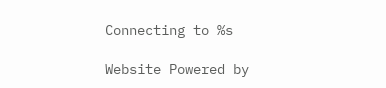Connecting to %s

Website Powered by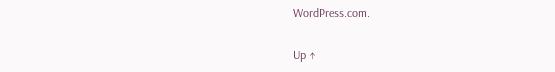WordPress.com.

Up ↑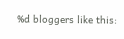%d bloggers like this: